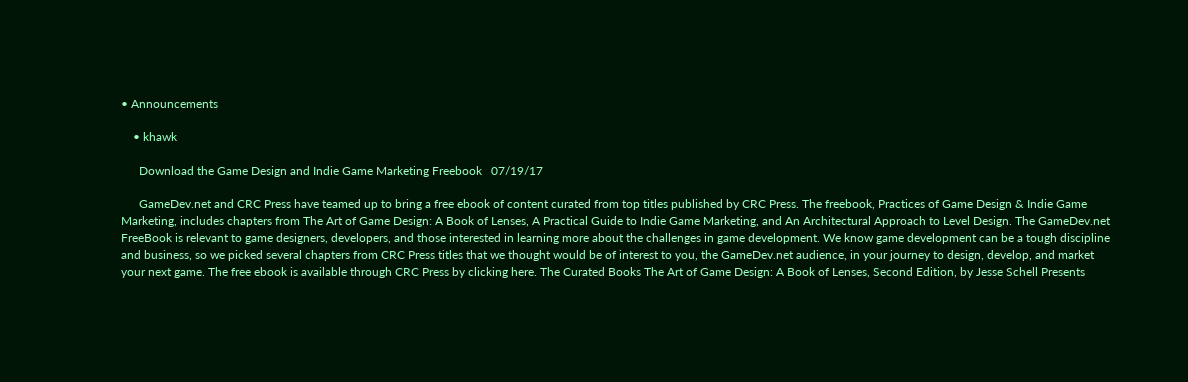• Announcements

    • khawk

      Download the Game Design and Indie Game Marketing Freebook   07/19/17

      GameDev.net and CRC Press have teamed up to bring a free ebook of content curated from top titles published by CRC Press. The freebook, Practices of Game Design & Indie Game Marketing, includes chapters from The Art of Game Design: A Book of Lenses, A Practical Guide to Indie Game Marketing, and An Architectural Approach to Level Design. The GameDev.net FreeBook is relevant to game designers, developers, and those interested in learning more about the challenges in game development. We know game development can be a tough discipline and business, so we picked several chapters from CRC Press titles that we thought would be of interest to you, the GameDev.net audience, in your journey to design, develop, and market your next game. The free ebook is available through CRC Press by clicking here. The Curated Books The Art of Game Design: A Book of Lenses, Second Edition, by Jesse Schell Presents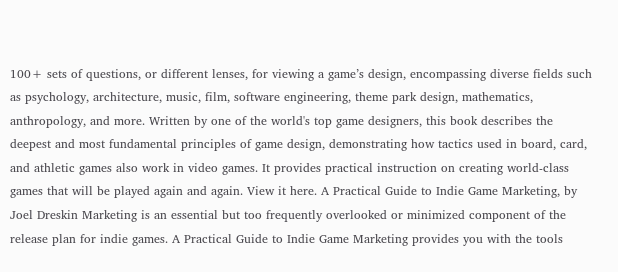100+ sets of questions, or different lenses, for viewing a game’s design, encompassing diverse fields such as psychology, architecture, music, film, software engineering, theme park design, mathematics, anthropology, and more. Written by one of the world's top game designers, this book describes the deepest and most fundamental principles of game design, demonstrating how tactics used in board, card, and athletic games also work in video games. It provides practical instruction on creating world-class games that will be played again and again. View it here. A Practical Guide to Indie Game Marketing, by Joel Dreskin Marketing is an essential but too frequently overlooked or minimized component of the release plan for indie games. A Practical Guide to Indie Game Marketing provides you with the tools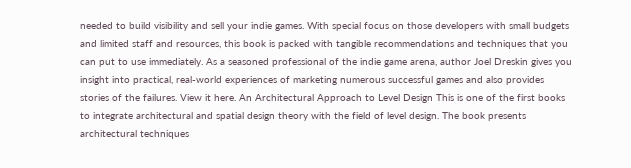needed to build visibility and sell your indie games. With special focus on those developers with small budgets and limited staff and resources, this book is packed with tangible recommendations and techniques that you can put to use immediately. As a seasoned professional of the indie game arena, author Joel Dreskin gives you insight into practical, real-world experiences of marketing numerous successful games and also provides stories of the failures. View it here. An Architectural Approach to Level Design This is one of the first books to integrate architectural and spatial design theory with the field of level design. The book presents architectural techniques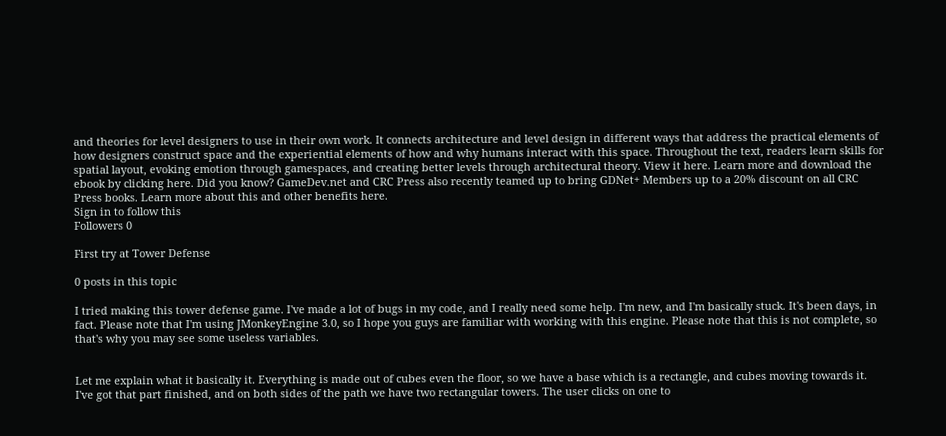and theories for level designers to use in their own work. It connects architecture and level design in different ways that address the practical elements of how designers construct space and the experiential elements of how and why humans interact with this space. Throughout the text, readers learn skills for spatial layout, evoking emotion through gamespaces, and creating better levels through architectural theory. View it here. Learn more and download the ebook by clicking here. Did you know? GameDev.net and CRC Press also recently teamed up to bring GDNet+ Members up to a 20% discount on all CRC Press books. Learn more about this and other benefits here.
Sign in to follow this
Followers 0

First try at Tower Defense

0 posts in this topic

I tried making this tower defense game. I've made a lot of bugs in my code, and I really need some help. I'm new, and I'm basically stuck. It's been days, in fact. Please note that I'm using JMonkeyEngine 3.0, so I hope you guys are familiar with working with this engine. Please note that this is not complete, so that's why you may see some useless variables.


Let me explain what it basically it. Everything is made out of cubes even the floor, so we have a base which is a rectangle, and cubes moving towards it. I've got that part finished, and on both sides of the path we have two rectangular towers. The user clicks on one to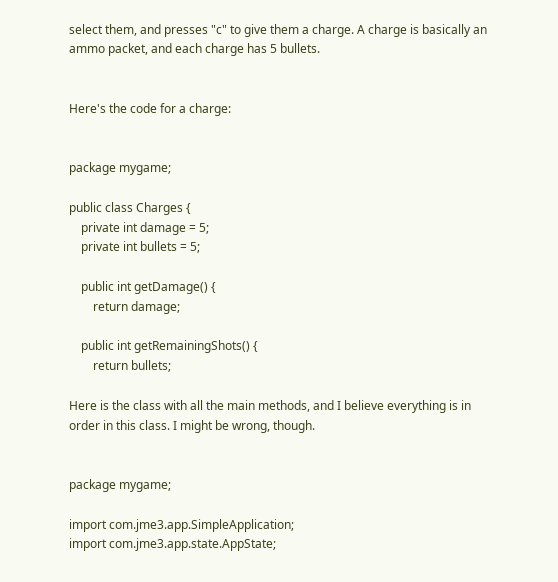select them, and presses "c" to give them a charge. A charge is basically an ammo packet, and each charge has 5 bullets.


Here's the code for a charge:


package mygame;

public class Charges {
    private int damage = 5;
    private int bullets = 5;

    public int getDamage() {
        return damage;

    public int getRemainingShots() {
        return bullets;

Here is the class with all the main methods, and I believe everything is in order in this class. I might be wrong, though.


package mygame;

import com.jme3.app.SimpleApplication;
import com.jme3.app.state.AppState;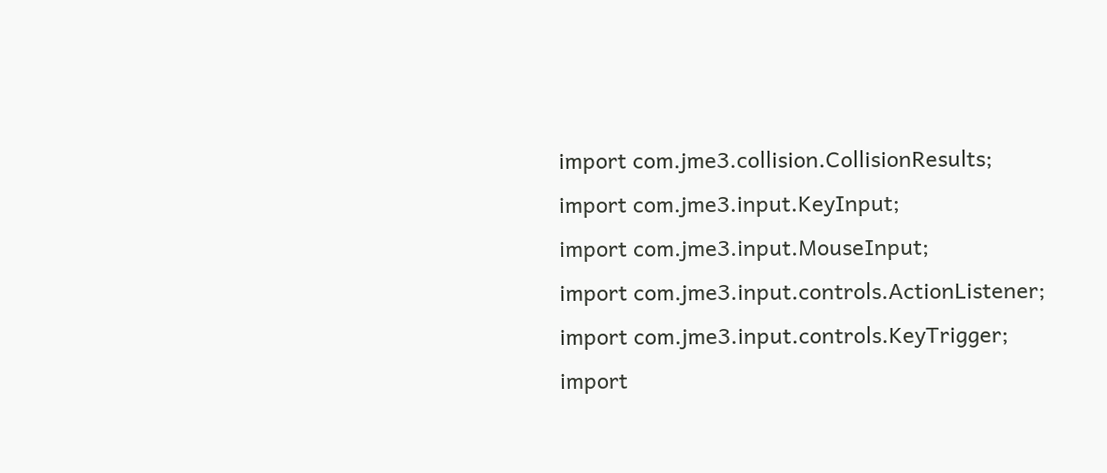import com.jme3.collision.CollisionResults;
import com.jme3.input.KeyInput;
import com.jme3.input.MouseInput;
import com.jme3.input.controls.ActionListener;
import com.jme3.input.controls.KeyTrigger;
import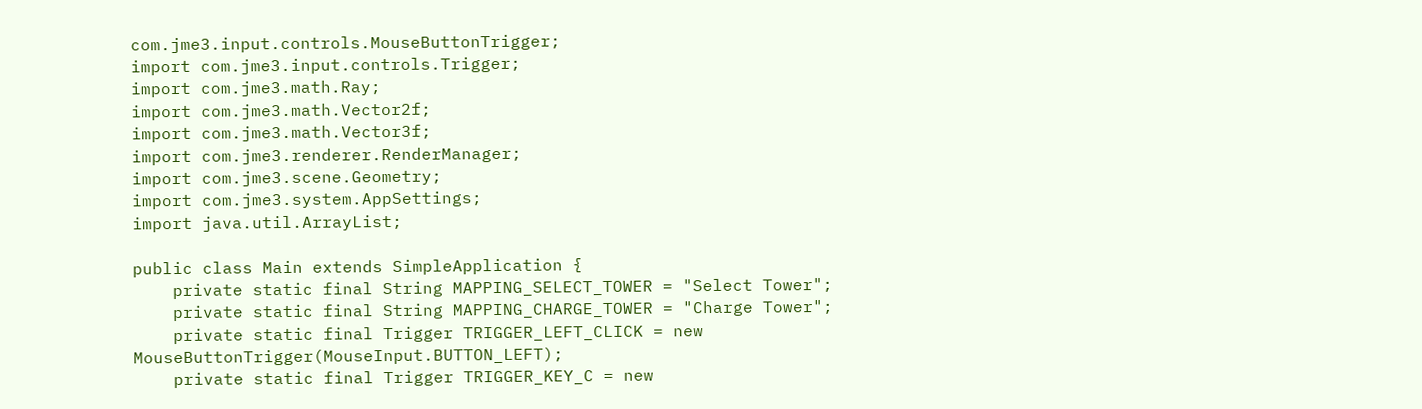com.jme3.input.controls.MouseButtonTrigger;
import com.jme3.input.controls.Trigger;
import com.jme3.math.Ray;
import com.jme3.math.Vector2f;
import com.jme3.math.Vector3f;
import com.jme3.renderer.RenderManager;
import com.jme3.scene.Geometry;
import com.jme3.system.AppSettings;
import java.util.ArrayList;

public class Main extends SimpleApplication {
    private static final String MAPPING_SELECT_TOWER = "Select Tower";
    private static final String MAPPING_CHARGE_TOWER = "Charge Tower";
    private static final Trigger TRIGGER_LEFT_CLICK = new MouseButtonTrigger(MouseInput.BUTTON_LEFT);
    private static final Trigger TRIGGER_KEY_C = new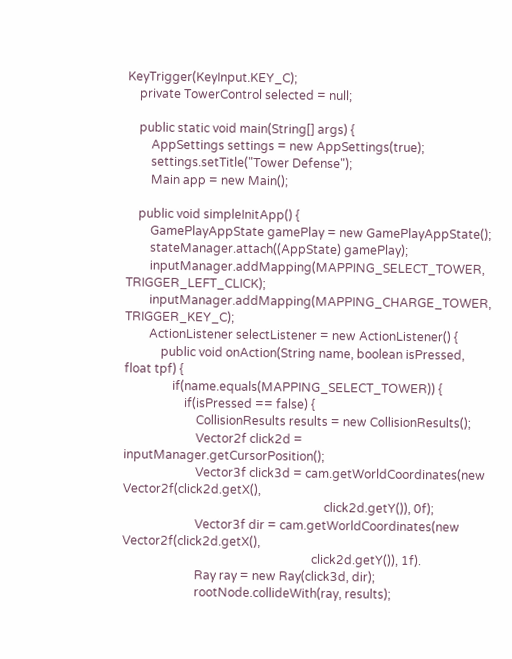KeyTrigger(KeyInput.KEY_C);
    private TowerControl selected = null;

    public static void main(String[] args) {
        AppSettings settings = new AppSettings(true);
        settings.setTitle("Tower Defense");
        Main app = new Main();

    public void simpleInitApp() {
        GamePlayAppState gamePlay = new GamePlayAppState();
        stateManager.attach((AppState) gamePlay);
        inputManager.addMapping(MAPPING_SELECT_TOWER, TRIGGER_LEFT_CLICK);
        inputManager.addMapping(MAPPING_CHARGE_TOWER, TRIGGER_KEY_C);
        ActionListener selectListener = new ActionListener() {
            public void onAction(String name, boolean isPressed, float tpf) {
                if(name.equals(MAPPING_SELECT_TOWER)) {
                    if(isPressed == false) {
                        CollisionResults results = new CollisionResults();
                        Vector2f click2d = inputManager.getCursorPosition();
                        Vector3f click3d = cam.getWorldCoordinates(new Vector2f(click2d.getX(),
                                                                   click2d.getY()), 0f);
                        Vector3f dir = cam.getWorldCoordinates(new Vector2f(click2d.getX(),
                                                               click2d.getY()), 1f).
                        Ray ray = new Ray(click3d, dir);
                        rootNode.collideWith(ray, results);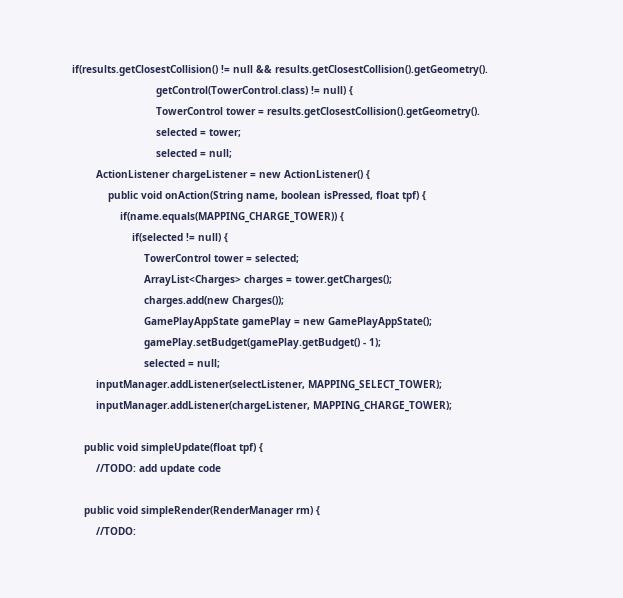if(results.getClosestCollision() != null && results.getClosestCollision().getGeometry().
                            getControl(TowerControl.class) != null) {
                            TowerControl tower = results.getClosestCollision().getGeometry().
                            selected = tower;
                            selected = null;
        ActionListener chargeListener = new ActionListener() {
            public void onAction(String name, boolean isPressed, float tpf) {
                if(name.equals(MAPPING_CHARGE_TOWER)) {
                    if(selected != null) {
                        TowerControl tower = selected;
                        ArrayList<Charges> charges = tower.getCharges();
                        charges.add(new Charges());
                        GamePlayAppState gamePlay = new GamePlayAppState();
                        gamePlay.setBudget(gamePlay.getBudget() - 1);
                        selected = null;
        inputManager.addListener(selectListener, MAPPING_SELECT_TOWER);
        inputManager.addListener(chargeListener, MAPPING_CHARGE_TOWER);

    public void simpleUpdate(float tpf) {
        //TODO: add update code

    public void simpleRender(RenderManager rm) {
        //TODO: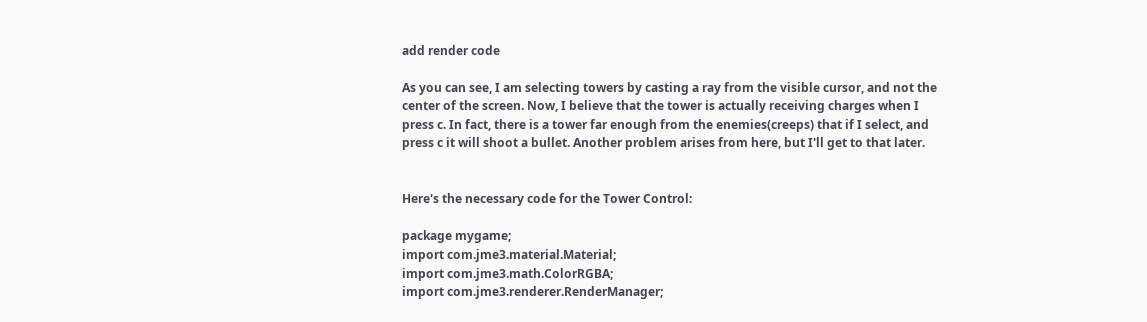add render code

As you can see, I am selecting towers by casting a ray from the visible cursor, and not the center of the screen. Now, I believe that the tower is actually receiving charges when I press c. In fact, there is a tower far enough from the enemies(creeps) that if I select, and press c it will shoot a bullet. Another problem arises from here, but I'll get to that later.


Here's the necessary code for the Tower Control:

package mygame;
import com.jme3.material.Material;
import com.jme3.math.ColorRGBA;
import com.jme3.renderer.RenderManager;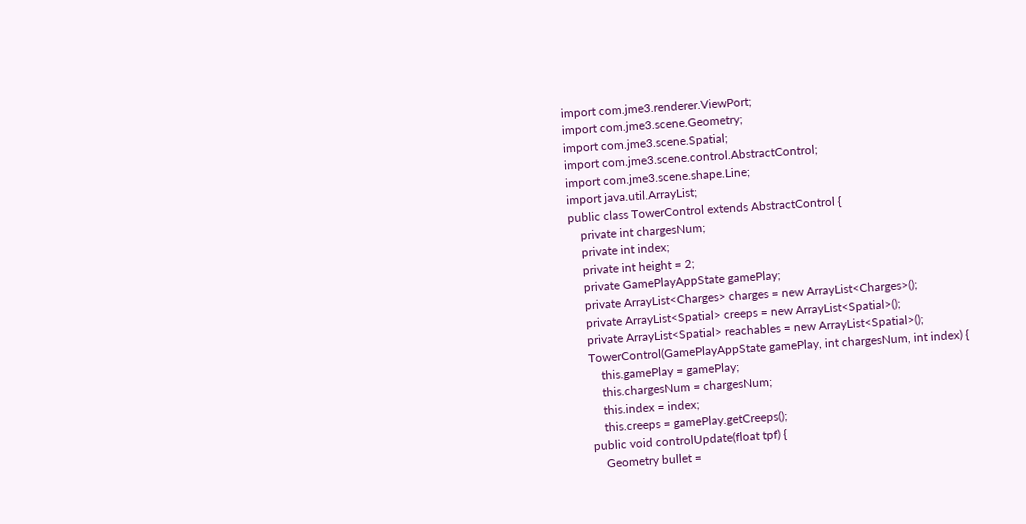import com.jme3.renderer.ViewPort;
import com.jme3.scene.Geometry;
import com.jme3.scene.Spatial;
import com.jme3.scene.control.AbstractControl;
import com.jme3.scene.shape.Line;
import java.util.ArrayList;
public class TowerControl extends AbstractControl {
    private int chargesNum;
    private int index;
    private int height = 2;
    private GamePlayAppState gamePlay;
    private ArrayList<Charges> charges = new ArrayList<Charges>();
    private ArrayList<Spatial> creeps = new ArrayList<Spatial>();
    private ArrayList<Spatial> reachables = new ArrayList<Spatial>();
    TowerControl(GamePlayAppState gamePlay, int chargesNum, int index) {
        this.gamePlay = gamePlay;
        this.chargesNum = chargesNum;
        this.index = index;
        this.creeps = gamePlay.getCreeps();
    public void controlUpdate(float tpf) {
        Geometry bullet =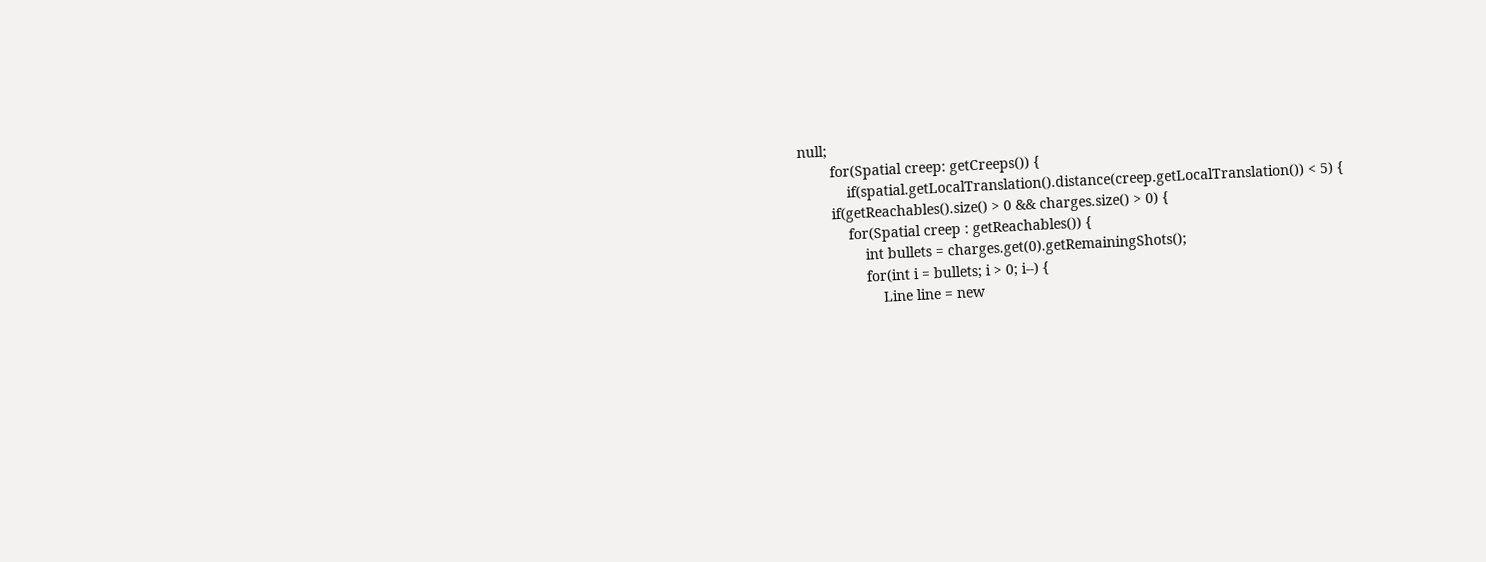null;
        for(Spatial creep: getCreeps()) {
            if(spatial.getLocalTranslation().distance(creep.getLocalTranslation()) < 5) {
        if(getReachables().size() > 0 && charges.size() > 0) {
            for(Spatial creep : getReachables()) {
                int bullets = charges.get(0).getRemainingShots();
                for(int i = bullets; i > 0; i--) {
                    Line line = new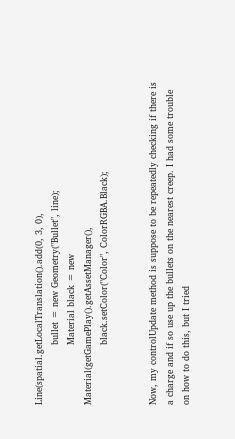Line(spatial.getLocalTranslation().add(0, 3, 0),
                    bullet = new Geometry("Bullet", line);
                    Material black = new Material(getGamePlay().getAssetManager(),
                    black.setColor("Color", ColorRGBA.Black);


Now, my controlUpdate method is suppose to be repeatedly checking if there is a charge and if so use up the bullets on the nearest creep. I had some trouble on how to do this, but I tried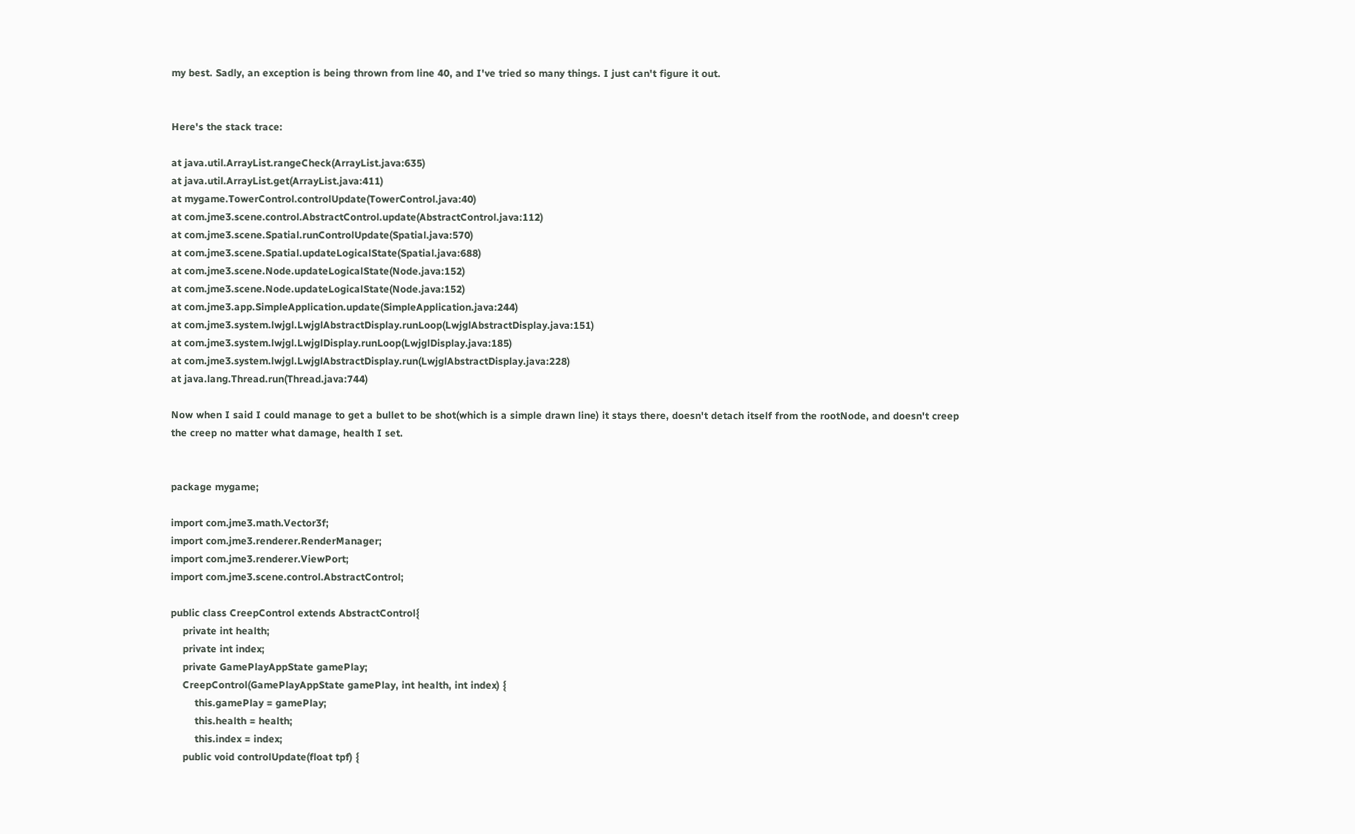my best. Sadly, an exception is being thrown from line 40, and I've tried so many things. I just can't figure it out.


Here's the stack trace:

at java.util.ArrayList.rangeCheck(ArrayList.java:635)
at java.util.ArrayList.get(ArrayList.java:411)
at mygame.TowerControl.controlUpdate(TowerControl.java:40)
at com.jme3.scene.control.AbstractControl.update(AbstractControl.java:112)
at com.jme3.scene.Spatial.runControlUpdate(Spatial.java:570)
at com.jme3.scene.Spatial.updateLogicalState(Spatial.java:688)
at com.jme3.scene.Node.updateLogicalState(Node.java:152)
at com.jme3.scene.Node.updateLogicalState(Node.java:152)
at com.jme3.app.SimpleApplication.update(SimpleApplication.java:244)
at com.jme3.system.lwjgl.LwjglAbstractDisplay.runLoop(LwjglAbstractDisplay.java:151)
at com.jme3.system.lwjgl.LwjglDisplay.runLoop(LwjglDisplay.java:185)
at com.jme3.system.lwjgl.LwjglAbstractDisplay.run(LwjglAbstractDisplay.java:228)
at java.lang.Thread.run(Thread.java:744)

Now when I said I could manage to get a bullet to be shot(which is a simple drawn line) it stays there, doesn't detach itself from the rootNode, and doesn't creep the creep no matter what damage, health I set.


package mygame;

import com.jme3.math.Vector3f;
import com.jme3.renderer.RenderManager;
import com.jme3.renderer.ViewPort;
import com.jme3.scene.control.AbstractControl;

public class CreepControl extends AbstractControl{
    private int health;
    private int index;
    private GamePlayAppState gamePlay;
    CreepControl(GamePlayAppState gamePlay, int health, int index) {
        this.gamePlay = gamePlay;
        this.health = health;
        this.index = index;
    public void controlUpdate(float tpf) {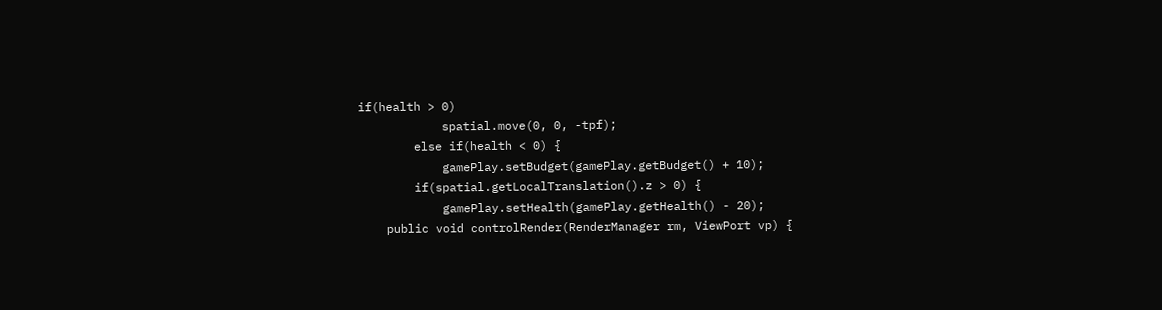if(health > 0)
            spatial.move(0, 0, -tpf);
        else if(health < 0) {
            gamePlay.setBudget(gamePlay.getBudget() + 10);
        if(spatial.getLocalTranslation().z > 0) {
            gamePlay.setHealth(gamePlay.getHealth() - 20);
    public void controlRender(RenderManager rm, ViewPort vp) {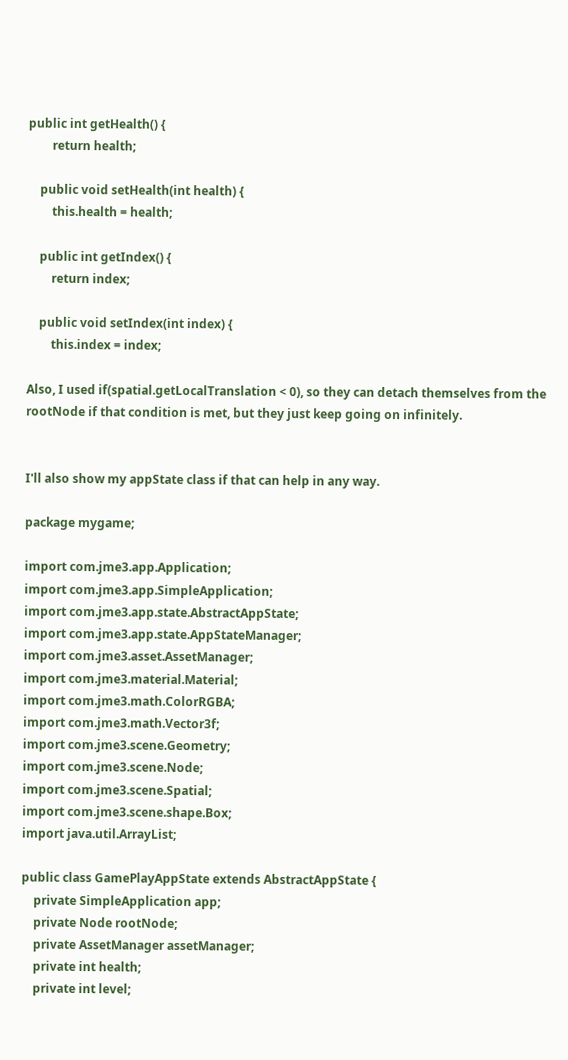public int getHealth() {
        return health;

    public void setHealth(int health) {
        this.health = health;

    public int getIndex() {
        return index;

    public void setIndex(int index) {
        this.index = index;

Also, I used if(spatial.getLocalTranslation < 0), so they can detach themselves from the rootNode if that condition is met, but they just keep going on infinitely.


I'll also show my appState class if that can help in any way.

package mygame;

import com.jme3.app.Application;
import com.jme3.app.SimpleApplication;
import com.jme3.app.state.AbstractAppState;
import com.jme3.app.state.AppStateManager;
import com.jme3.asset.AssetManager;
import com.jme3.material.Material;
import com.jme3.math.ColorRGBA;
import com.jme3.math.Vector3f;
import com.jme3.scene.Geometry;
import com.jme3.scene.Node;
import com.jme3.scene.Spatial;
import com.jme3.scene.shape.Box;
import java.util.ArrayList;

public class GamePlayAppState extends AbstractAppState {
    private SimpleApplication app;
    private Node rootNode;
    private AssetManager assetManager;
    private int health;
    private int level;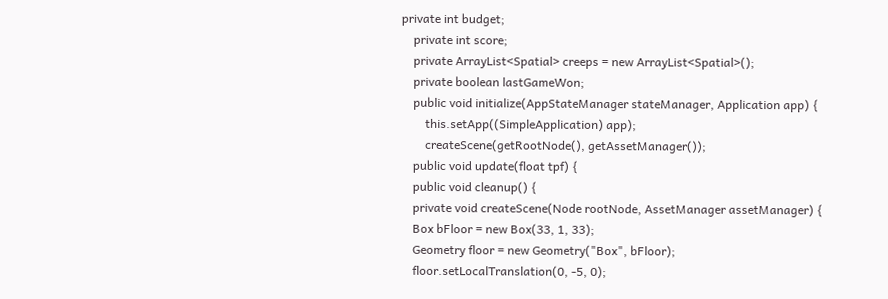private int budget;
    private int score;
    private ArrayList<Spatial> creeps = new ArrayList<Spatial>();
    private boolean lastGameWon;
    public void initialize(AppStateManager stateManager, Application app) {
        this.setApp((SimpleApplication) app);
        createScene(getRootNode(), getAssetManager());
    public void update(float tpf) {
    public void cleanup() {
    private void createScene(Node rootNode, AssetManager assetManager) {
    Box bFloor = new Box(33, 1, 33);
    Geometry floor = new Geometry("Box", bFloor);
    floor.setLocalTranslation(0, -5, 0);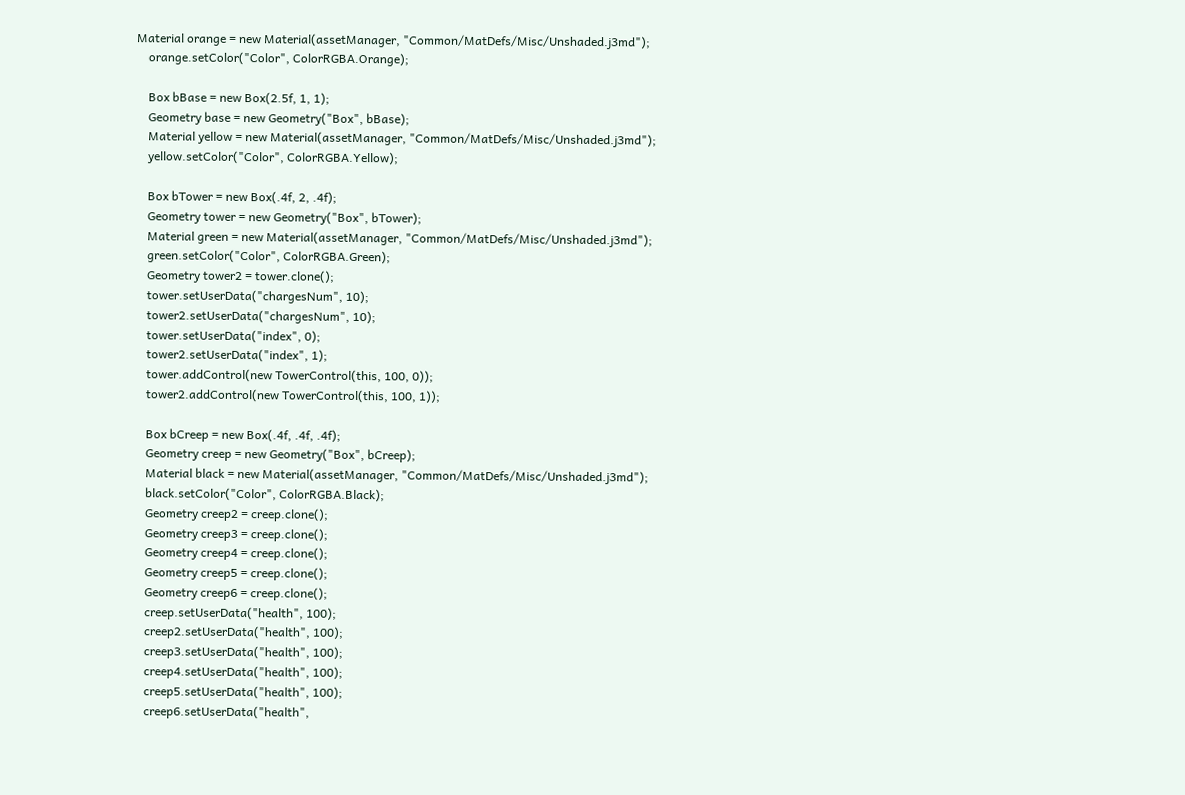Material orange = new Material(assetManager, "Common/MatDefs/Misc/Unshaded.j3md");
    orange.setColor("Color", ColorRGBA.Orange);

    Box bBase = new Box(2.5f, 1, 1);
    Geometry base = new Geometry("Box", bBase);
    Material yellow = new Material(assetManager, "Common/MatDefs/Misc/Unshaded.j3md");
    yellow.setColor("Color", ColorRGBA.Yellow);

    Box bTower = new Box(.4f, 2, .4f);
    Geometry tower = new Geometry("Box", bTower);
    Material green = new Material(assetManager, "Common/MatDefs/Misc/Unshaded.j3md");
    green.setColor("Color", ColorRGBA.Green);
    Geometry tower2 = tower.clone();
    tower.setUserData("chargesNum", 10);
    tower2.setUserData("chargesNum", 10);
    tower.setUserData("index", 0);
    tower2.setUserData("index", 1);
    tower.addControl(new TowerControl(this, 100, 0));
    tower2.addControl(new TowerControl(this, 100, 1));

    Box bCreep = new Box(.4f, .4f, .4f);
    Geometry creep = new Geometry("Box", bCreep);
    Material black = new Material(assetManager, "Common/MatDefs/Misc/Unshaded.j3md");
    black.setColor("Color", ColorRGBA.Black);
    Geometry creep2 = creep.clone();
    Geometry creep3 = creep.clone();
    Geometry creep4 = creep.clone();
    Geometry creep5 = creep.clone();
    Geometry creep6 = creep.clone();
    creep.setUserData("health", 100);
    creep2.setUserData("health", 100);
    creep3.setUserData("health", 100);
    creep4.setUserData("health", 100);
    creep5.setUserData("health", 100);
    creep6.setUserData("health",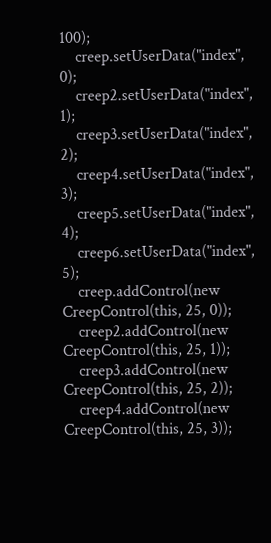100);
    creep.setUserData("index", 0);
    creep2.setUserData("index", 1);
    creep3.setUserData("index", 2);
    creep4.setUserData("index", 3);
    creep5.setUserData("index", 4);
    creep6.setUserData("index", 5);
    creep.addControl(new CreepControl(this, 25, 0));
    creep2.addControl(new CreepControl(this, 25, 1));
    creep3.addControl(new CreepControl(this, 25, 2));
    creep4.addControl(new CreepControl(this, 25, 3));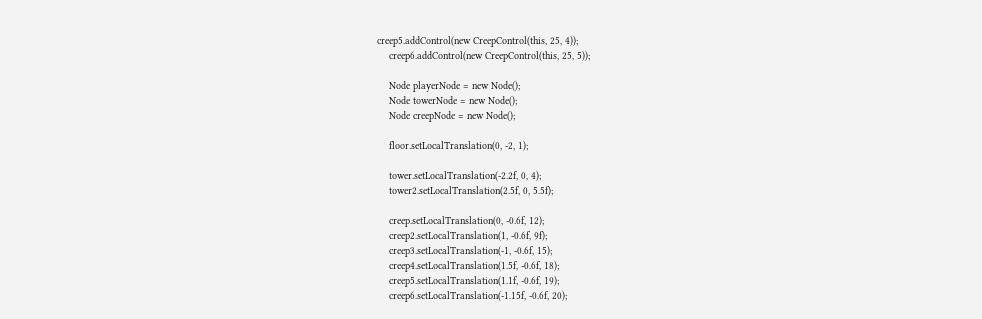creep5.addControl(new CreepControl(this, 25, 4));
    creep6.addControl(new CreepControl(this, 25, 5));

    Node playerNode = new Node();
    Node towerNode = new Node();
    Node creepNode = new Node();

    floor.setLocalTranslation(0, -2, 1);

    tower.setLocalTranslation(-2.2f, 0, 4);
    tower2.setLocalTranslation(2.5f, 0, 5.5f);

    creep.setLocalTranslation(0, -0.6f, 12);
    creep2.setLocalTranslation(1, -0.6f, 9f);
    creep3.setLocalTranslation(-1, -0.6f, 15);
    creep4.setLocalTranslation(1.5f, -0.6f, 18);
    creep5.setLocalTranslation(1.1f, -0.6f, 19);
    creep6.setLocalTranslation(-1.15f, -0.6f, 20);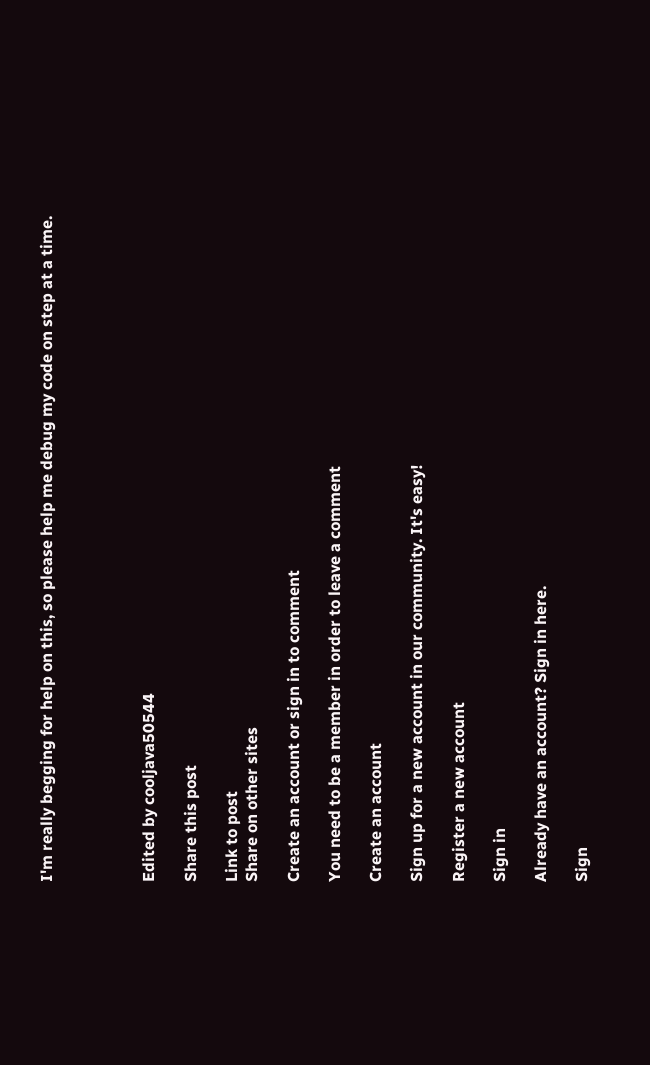I'm really begging for help on this, so please help me debug my code on step at a time.




Edited by cooljava50544

Share this post

Link to post
Share on other sites

Create an account or sign in to comment

You need to be a member in order to leave a comment

Create an account

Sign up for a new account in our community. It's easy!

Register a new account

Sign in

Already have an account? Sign in here.

Sign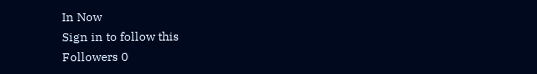In Now
Sign in to follow this
Followers 0